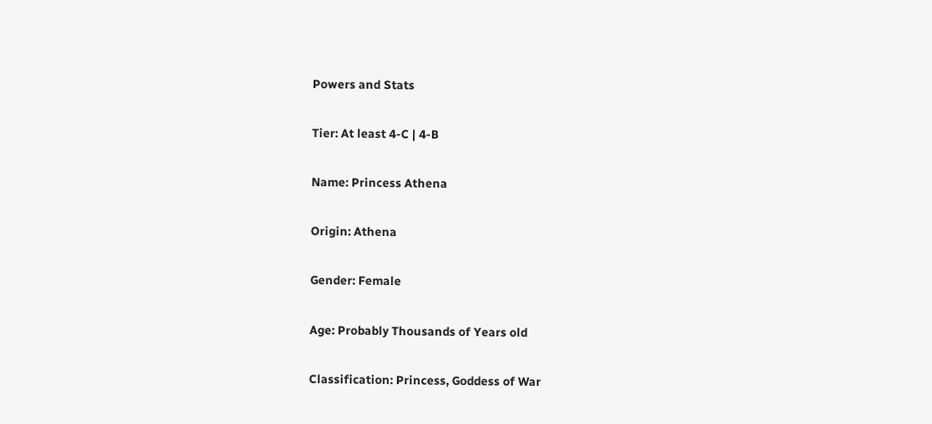Powers and Stats

Tier: At least 4-C | 4-B

Name: Princess Athena

Origin: Athena

Gender: Female

Age: Probably Thousands of Years old

Classification: Princess, Goddess of War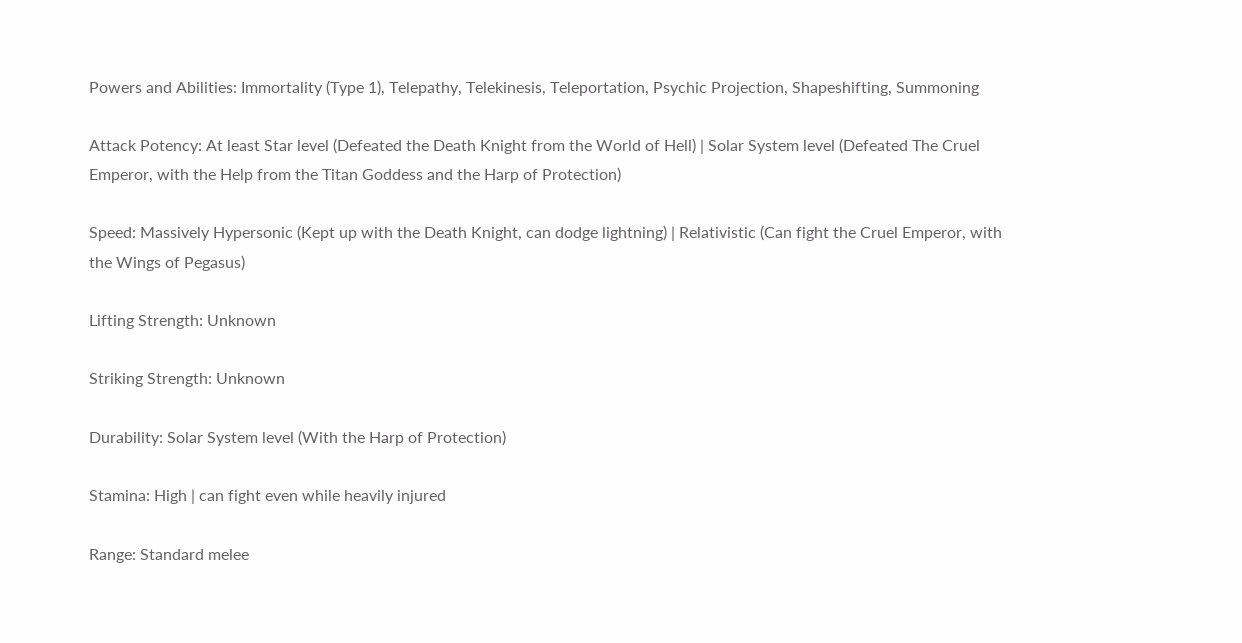Powers and Abilities: Immortality (Type 1), Telepathy, Telekinesis, Teleportation, Psychic Projection, Shapeshifting, Summoning

Attack Potency: At least Star level (Defeated the Death Knight from the World of Hell) | Solar System level (Defeated The Cruel Emperor, with the Help from the Titan Goddess and the Harp of Protection)

Speed: Massively Hypersonic (Kept up with the Death Knight, can dodge lightning) | Relativistic (Can fight the Cruel Emperor, with the Wings of Pegasus)

Lifting Strength: Unknown

Striking Strength: Unknown

Durability: Solar System level (With the Harp of Protection)

Stamina: High | can fight even while heavily injured

Range: Standard melee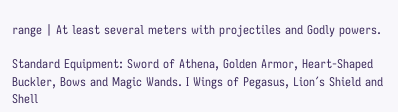range | At least several meters with projectiles and Godly powers.

Standard Equipment: Sword of Athena, Golden Armor, Heart-Shaped Buckler, Bows and Magic Wands. I Wings of Pegasus, Lion´s Shield and Shell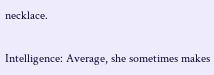necklace.

Intelligence: Average, she sometimes makes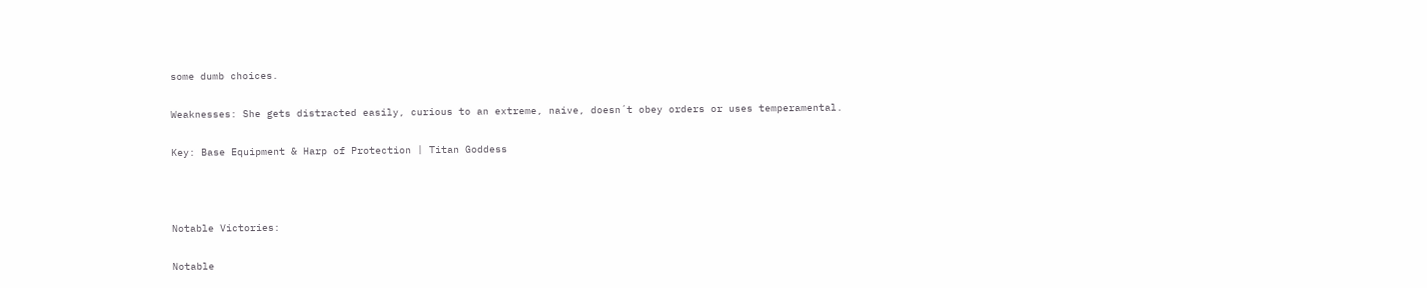some dumb choices.

Weaknesses: She gets distracted easily, curious to an extreme, naive, doesn´t obey orders or uses temperamental.

Key: Base Equipment & Harp of Protection | Titan Goddess



Notable Victories:

Notable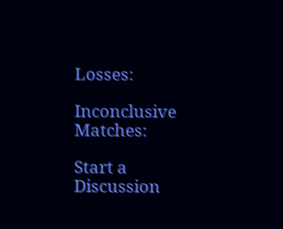Losses:

Inconclusive Matches:

Start a Discussion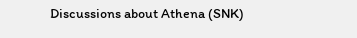Discussions about Athena (SNK)